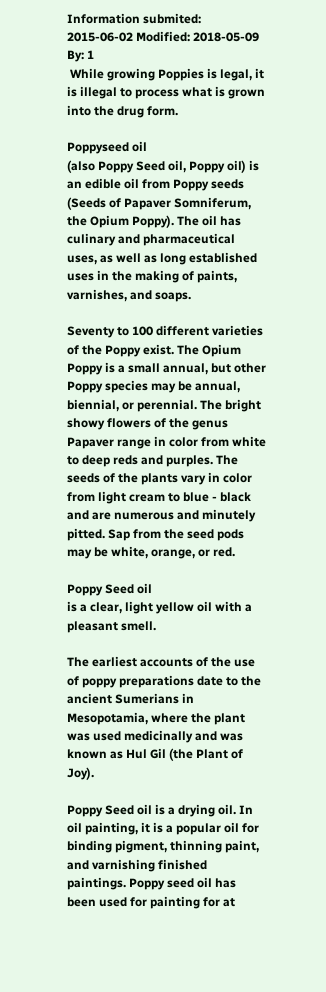Information submited: 2015-06-02 Modified: 2018-05-09 By: 1
 While growing Poppies is legal, it is illegal to process what is grown into the drug form.

Poppyseed oil
(also Poppy Seed oil, Poppy oil) is an edible oil from Poppy seeds (Seeds of Papaver Somniferum, the Opium Poppy). The oil has culinary and pharmaceutical uses, as well as long established uses in the making of paints, varnishes, and soaps.

Seventy to 100 different varieties of the Poppy exist. The Opium Poppy is a small annual, but other Poppy species may be annual, biennial, or perennial. The bright showy flowers of the genus Papaver range in color from white to deep reds and purples. The seeds of the plants vary in color from light cream to blue - black and are numerous and minutely pitted. Sap from the seed pods may be white, orange, or red.

Poppy Seed oil
is a clear, light yellow oil with a pleasant smell.

The earliest accounts of the use of poppy preparations date to the ancient Sumerians in Mesopotamia, where the plant was used medicinally and was known as Hul Gil (the Plant of Joy).

Poppy Seed oil is a drying oil. In oil painting, it is a popular oil for binding pigment, thinning paint, and varnishing finished paintings. Poppy seed oil has been used for painting for at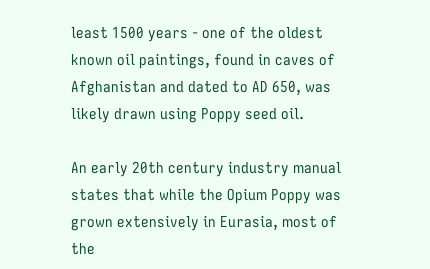least 1500 years - one of the oldest known oil paintings, found in caves of Afghanistan and dated to AD 650, was likely drawn using Poppy seed oil.

An early 20th century industry manual states that while the Opium Poppy was grown extensively in Eurasia, most of the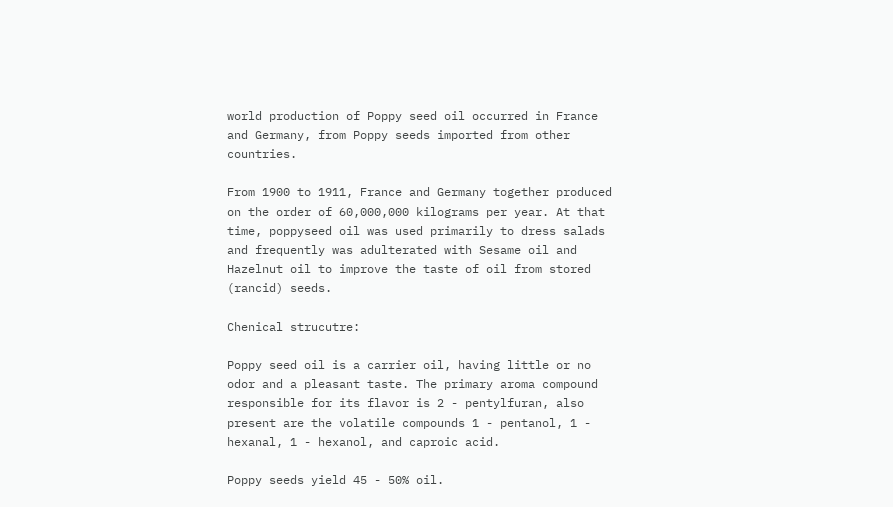world production of Poppy seed oil occurred in France and Germany, from Poppy seeds imported from other countries.

From 1900 to 1911, France and Germany together produced on the order of 60,000,000 kilograms per year. At that time, poppyseed oil was used primarily to dress salads and frequently was adulterated with Sesame oil and Hazelnut oil to improve the taste of oil from stored (rancid) seeds.

Chenical strucutre:

Poppy seed oil is a carrier oil, having little or no odor and a pleasant taste. The primary aroma compound responsible for its flavor is 2 - pentylfuran, also present are the volatile compounds 1 - pentanol, 1 - hexanal, 1 - hexanol, and caproic acid.

Poppy seeds yield 45 - 50% oil.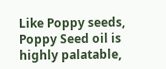Like Poppy seeds, Poppy Seed oil is highly palatable,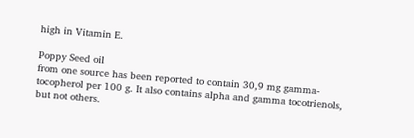high in Vitamin E.

Poppy Seed oil
from one source has been reported to contain 30,9 mg gamma-tocopherol per 100 g. It also contains alpha and gamma tocotrienols, but not others.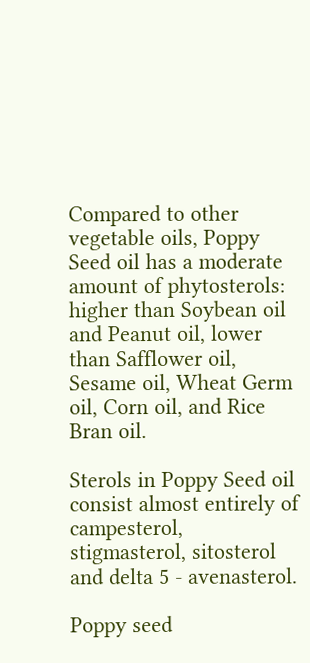Compared to other vegetable oils, Poppy Seed oil has a moderate amount of phytosterols: higher than Soybean oil and Peanut oil, lower than Safflower oil, Sesame oil, Wheat Germ oil, Corn oil, and Rice Bran oil.

Sterols in Poppy Seed oil consist almost entirely of campesterol, stigmasterol, sitosterol and delta 5 - avenasterol.

Poppy seed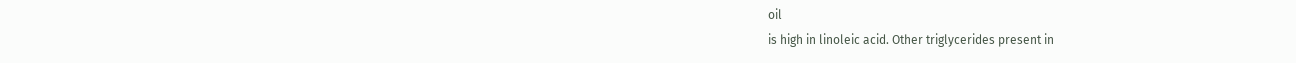oil
is high in linoleic acid. Other triglycerides present in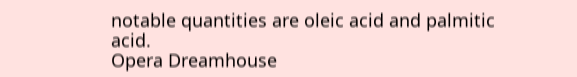notable quantities are oleic acid and palmitic acid.
Opera Dreamhouse